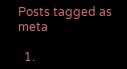Posts tagged as meta

  1.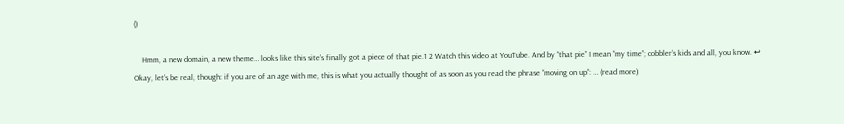()

    Hmm, a new domain, a new theme… looks like this site’s finally got a piece of that pie.1 2 Watch this video at YouTube. And by “that pie” I mean “my time”; cobbler’s kids and all, you know. ↩ Okay, let’s be real, though: if you are of an age with me, this is what you actually thought of as soon as you read the phrase “moving on up”: … (read more)